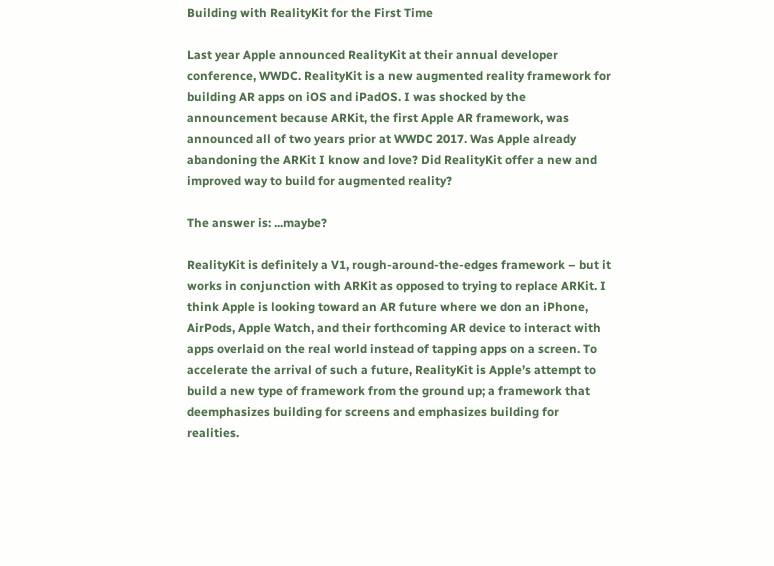Building with RealityKit for the First Time

Last year Apple announced RealityKit at their annual developer conference, WWDC. RealityKit is a new augmented reality framework for building AR apps on iOS and iPadOS. I was shocked by the announcement because ARKit, the first Apple AR framework, was announced all of two years prior at WWDC 2017. Was Apple already abandoning the ARKit I know and love? Did RealityKit offer a new and improved way to build for augmented reality?

The answer is: ...maybe?

RealityKit is definitely a V1, rough-around-the-edges framework – but it works in conjunction with ARKit as opposed to trying to replace ARKit. I think Apple is looking toward an AR future where we don an iPhone, AirPods, Apple Watch, and their forthcoming AR device to interact with apps overlaid on the real world instead of tapping apps on a screen. To accelerate the arrival of such a future, RealityKit is Apple’s attempt to build a new type of framework from the ground up; a framework that deemphasizes building for screens and emphasizes building for realities.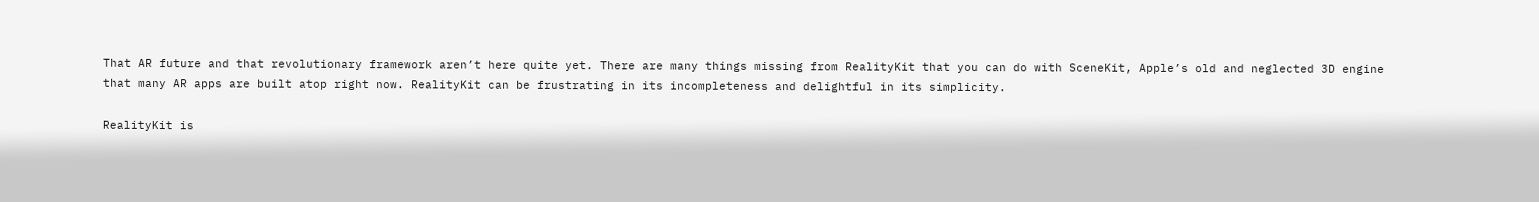That AR future and that revolutionary framework aren’t here quite yet. There are many things missing from RealityKit that you can do with SceneKit, Apple’s old and neglected 3D engine that many AR apps are built atop right now. RealityKit can be frustrating in its incompleteness and delightful in its simplicity.

RealityKit is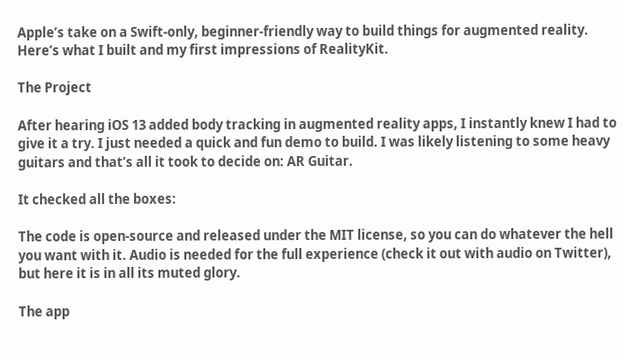Apple’s take on a Swift-only, beginner-friendly way to build things for augmented reality. Here’s what I built and my first impressions of RealityKit.

The Project

After hearing iOS 13 added body tracking in augmented reality apps, I instantly knew I had to give it a try. I just needed a quick and fun demo to build. I was likely listening to some heavy guitars and that’s all it took to decide on: AR Guitar.

It checked all the boxes:

The code is open-source and released under the MIT license, so you can do whatever the hell you want with it. Audio is needed for the full experience (check it out with audio on Twitter), but here it is in all its muted glory.

The app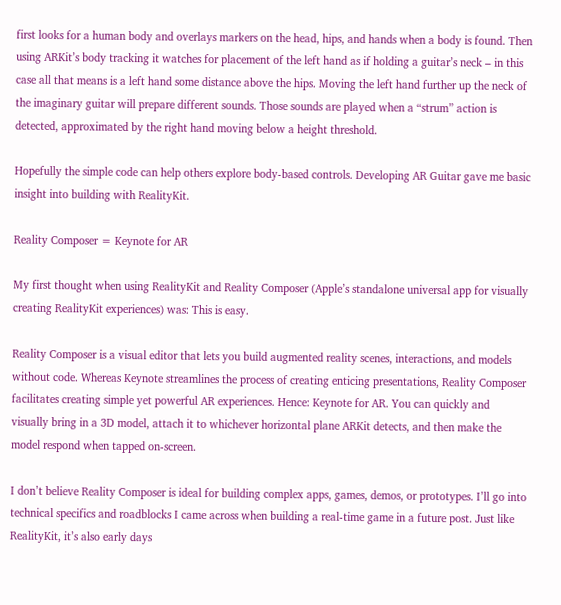first looks for a human body and overlays markers on the head, hips, and hands when a body is found. Then using ARKit’s body tracking it watches for placement of the left hand as if holding a guitar’s neck – in this case all that means is a left hand some distance above the hips. Moving the left hand further up the neck of the imaginary guitar will prepare different sounds. Those sounds are played when a “strum” action is detected, approximated by the right hand moving below a height threshold.

Hopefully the simple code can help others explore body-based controls. Developing AR Guitar gave me basic insight into building with RealityKit.

Reality Composer = Keynote for AR

My first thought when using RealityKit and Reality Composer (Apple’s standalone universal app for visually creating RealityKit experiences) was: This is easy.

Reality Composer is a visual editor that lets you build augmented reality scenes, interactions, and models without code. Whereas Keynote streamlines the process of creating enticing presentations, Reality Composer facilitates creating simple yet powerful AR experiences. Hence: Keynote for AR. You can quickly and visually bring in a 3D model, attach it to whichever horizontal plane ARKit detects, and then make the model respond when tapped on-screen.

I don’t believe Reality Composer is ideal for building complex apps, games, demos, or prototypes. I’ll go into technical specifics and roadblocks I came across when building a real-time game in a future post. Just like RealityKit, it’s also early days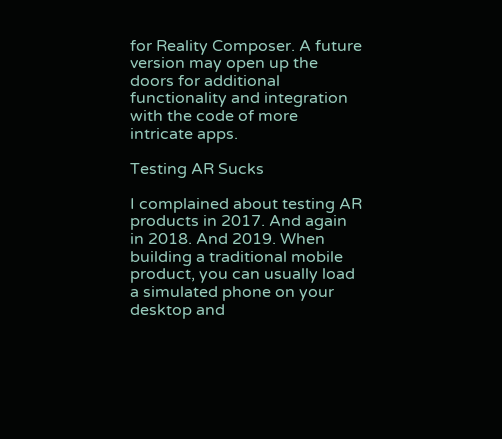for Reality Composer. A future version may open up the doors for additional functionality and integration with the code of more intricate apps.

Testing AR Sucks

I complained about testing AR products in 2017. And again in 2018. And 2019. When building a traditional mobile product, you can usually load a simulated phone on your desktop and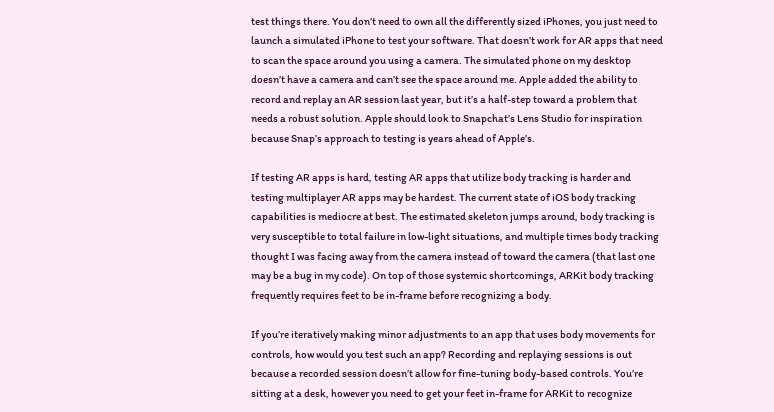test things there. You don’t need to own all the differently sized iPhones, you just need to launch a simulated iPhone to test your software. That doesn’t work for AR apps that need to scan the space around you using a camera. The simulated phone on my desktop doesn’t have a camera and can’t see the space around me. Apple added the ability to record and replay an AR session last year, but it’s a half-step toward a problem that needs a robust solution. Apple should look to Snapchat’s Lens Studio for inspiration because Snap’s approach to testing is years ahead of Apple’s.

If testing AR apps is hard, testing AR apps that utilize body tracking is harder and testing multiplayer AR apps may be hardest. The current state of iOS body tracking capabilities is mediocre at best. The estimated skeleton jumps around, body tracking is very susceptible to total failure in low-light situations, and multiple times body tracking thought I was facing away from the camera instead of toward the camera (that last one may be a bug in my code). On top of those systemic shortcomings, ARKit body tracking frequently requires feet to be in-frame before recognizing a body.

If you’re iteratively making minor adjustments to an app that uses body movements for controls, how would you test such an app? Recording and replaying sessions is out because a recorded session doesn’t allow for fine-tuning body-based controls. You’re sitting at a desk, however you need to get your feet in-frame for ARKit to recognize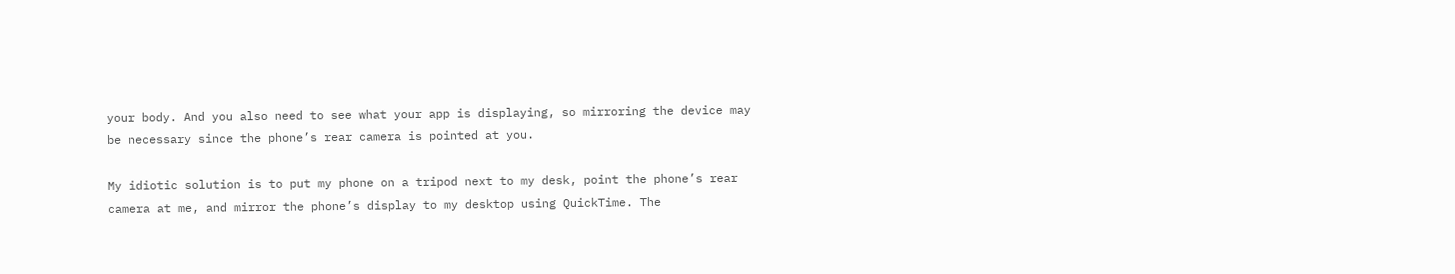your body. And you also need to see what your app is displaying, so mirroring the device may be necessary since the phone’s rear camera is pointed at you.

My idiotic solution is to put my phone on a tripod next to my desk, point the phone’s rear camera at me, and mirror the phone’s display to my desktop using QuickTime. The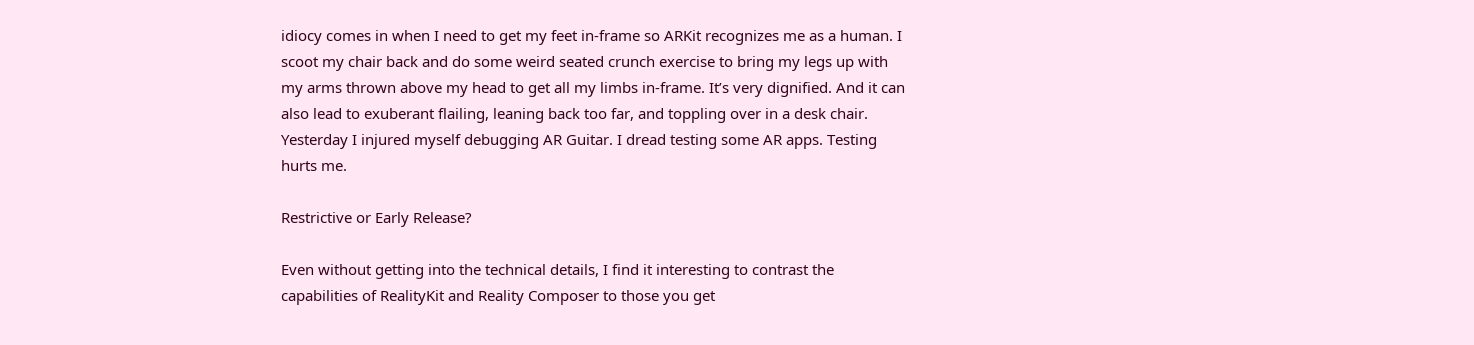idiocy comes in when I need to get my feet in-frame so ARKit recognizes me as a human. I scoot my chair back and do some weird seated crunch exercise to bring my legs up with my arms thrown above my head to get all my limbs in-frame. It’s very dignified. And it can also lead to exuberant flailing, leaning back too far, and toppling over in a desk chair. Yesterday I injured myself debugging AR Guitar. I dread testing some AR apps. Testing hurts me.

Restrictive or Early Release?

Even without getting into the technical details, I find it interesting to contrast the capabilities of RealityKit and Reality Composer to those you get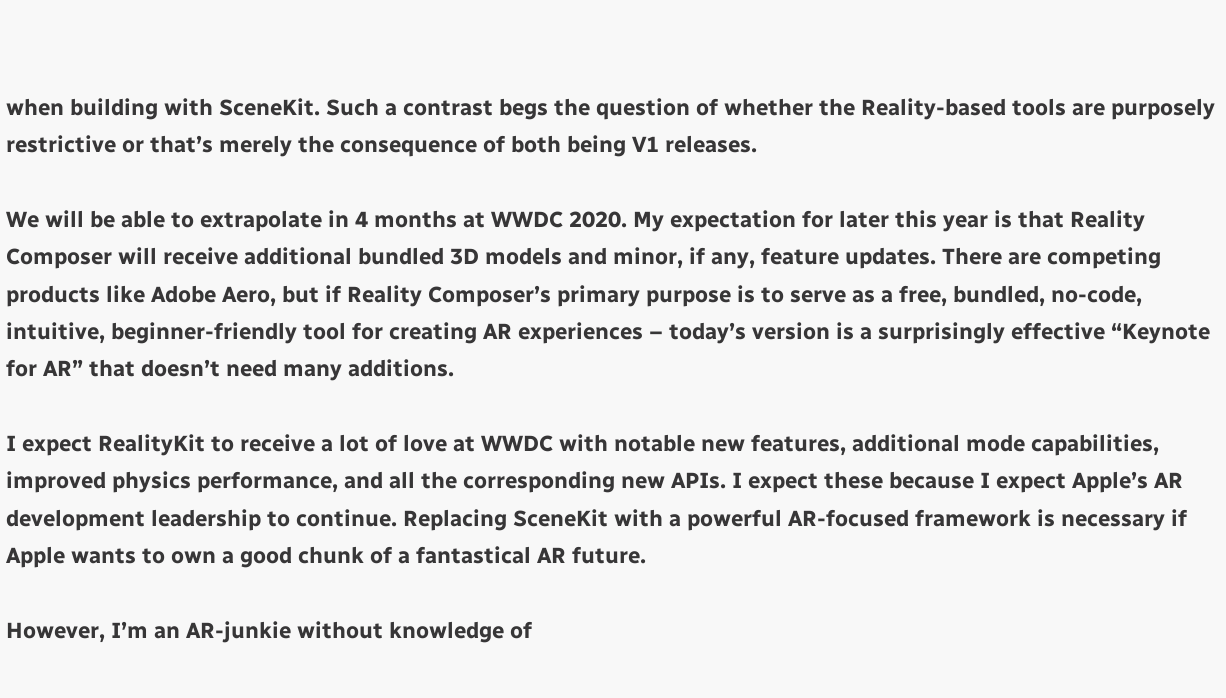when building with SceneKit. Such a contrast begs the question of whether the Reality-based tools are purposely restrictive or that’s merely the consequence of both being V1 releases.

We will be able to extrapolate in 4 months at WWDC 2020. My expectation for later this year is that Reality Composer will receive additional bundled 3D models and minor, if any, feature updates. There are competing products like Adobe Aero, but if Reality Composer’s primary purpose is to serve as a free, bundled, no-code, intuitive, beginner-friendly tool for creating AR experiences – today’s version is a surprisingly effective “Keynote for AR” that doesn’t need many additions.

I expect RealityKit to receive a lot of love at WWDC with notable new features, additional mode capabilities, improved physics performance, and all the corresponding new APIs. I expect these because I expect Apple’s AR development leadership to continue. Replacing SceneKit with a powerful AR-focused framework is necessary if Apple wants to own a good chunk of a fantastical AR future.

However, I’m an AR-junkie without knowledge of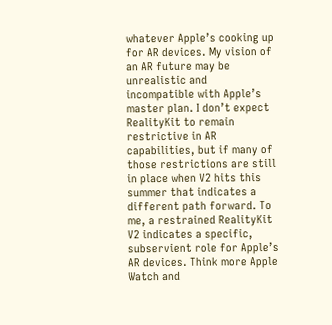whatever Apple’s cooking up for AR devices. My vision of an AR future may be unrealistic and incompatible with Apple’s master plan. I don’t expect RealityKit to remain restrictive in AR capabilities, but if many of those restrictions are still in place when V2 hits this summer that indicates a different path forward. To me, a restrained RealityKit V2 indicates a specific, subservient role for Apple’s AR devices. Think more Apple Watch and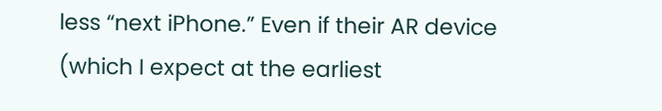less “next iPhone.” Even if their AR device (which I expect at the earliest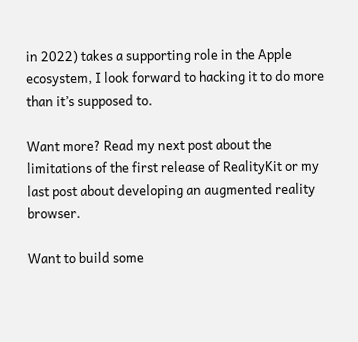in 2022) takes a supporting role in the Apple ecosystem, I look forward to hacking it to do more than it’s supposed to.

Want more? Read my next post about the limitations of the first release of RealityKit or my last post about developing an augmented reality browser.

Want to build some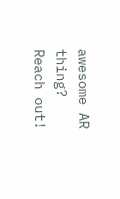awesome AR thing? Reach out!